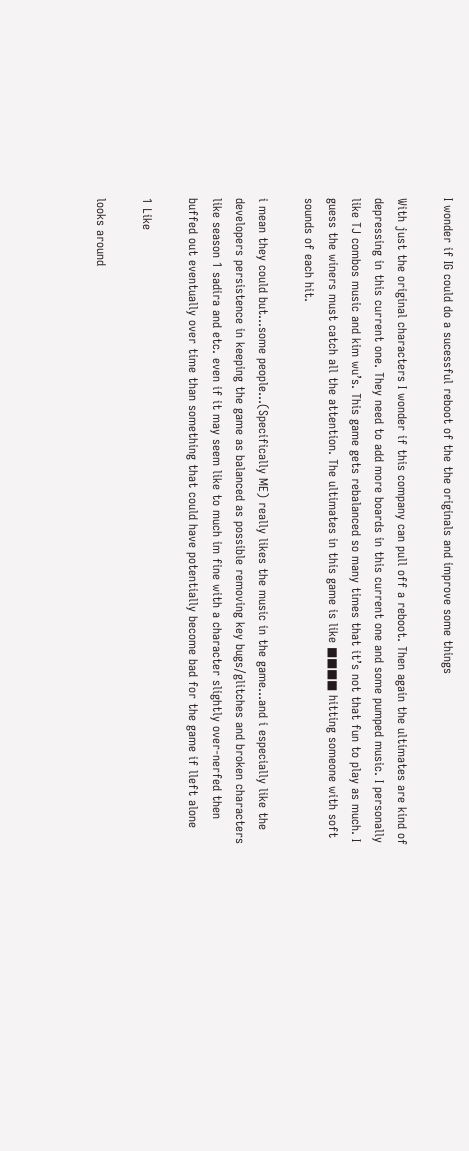I wonder if IG could do a sucessful reboot of the the originals and improve some things

With just the original characters I wonder if this company can pull off a reboot. Then again the ultimates are kind of depressing in this current one. They need to add more boards in this current one and some pumped music. I personally like TJ combos music and kim wu’s. This game gets rebalanced so many times that it’s not that fun to play as much. I guess the winers must catch all the attention. The ultimates in this game is like ■■■■ hitting someone with soft sounds of each hit.

i mean they could but…some people…(Specifically ME) really likes the music in the game…and i especially like the developers persistence in keeping the game as balanced as possible removing key bugs/glitches and broken characters like season 1 sadira and etc. even if it may seem like to much im fine with a character slightly over-nerfed then buffed out eventually over time than something that could have potentially become bad for the game if lleft alone

1 Like

looks around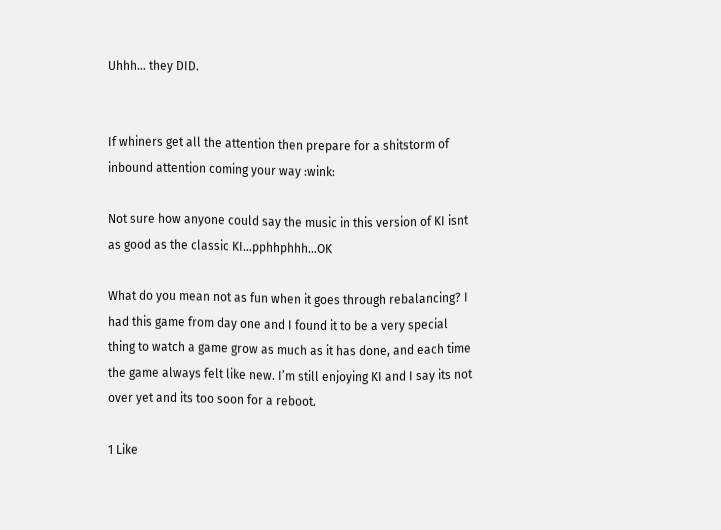Uhhh… they DID.


If whiners get all the attention then prepare for a shitstorm of inbound attention coming your way :wink:

Not sure how anyone could say the music in this version of KI isnt as good as the classic KI…pphhphhh…OK

What do you mean not as fun when it goes through rebalancing? I had this game from day one and I found it to be a very special thing to watch a game grow as much as it has done, and each time the game always felt like new. I’m still enjoying KI and I say its not over yet and its too soon for a reboot.

1 Like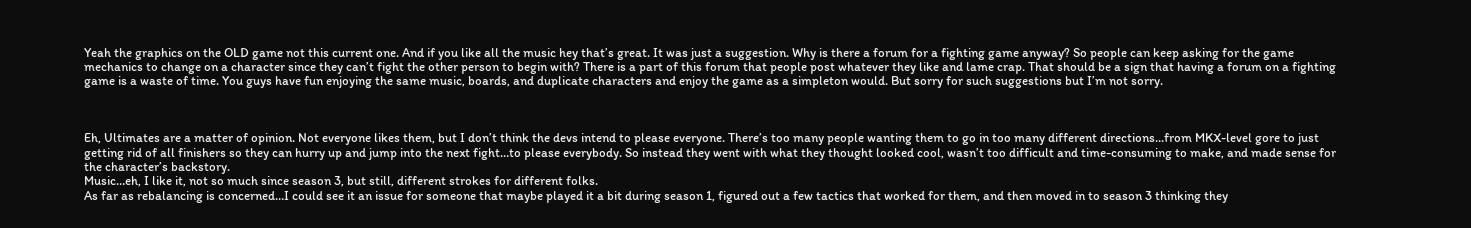Yeah the graphics on the OLD game not this current one. And if you like all the music hey that’s great. It was just a suggestion. Why is there a forum for a fighting game anyway? So people can keep asking for the game mechanics to change on a character since they can’t fight the other person to begin with? There is a part of this forum that people post whatever they like and lame crap. That should be a sign that having a forum on a fighting game is a waste of time. You guys have fun enjoying the same music, boards, and duplicate characters and enjoy the game as a simpleton would. But sorry for such suggestions but I’m not sorry.



Eh, Ultimates are a matter of opinion. Not everyone likes them, but I don’t think the devs intend to please everyone. There’s too many people wanting them to go in too many different directions…from MKX-level gore to just getting rid of all finishers so they can hurry up and jump into the next fight…to please everybody. So instead they went with what they thought looked cool, wasn’t too difficult and time-consuming to make, and made sense for the character’s backstory.
Music…eh, I like it, not so much since season 3, but still, different strokes for different folks.
As far as rebalancing is concerned…I could see it an issue for someone that maybe played it a bit during season 1, figured out a few tactics that worked for them, and then moved in to season 3 thinking they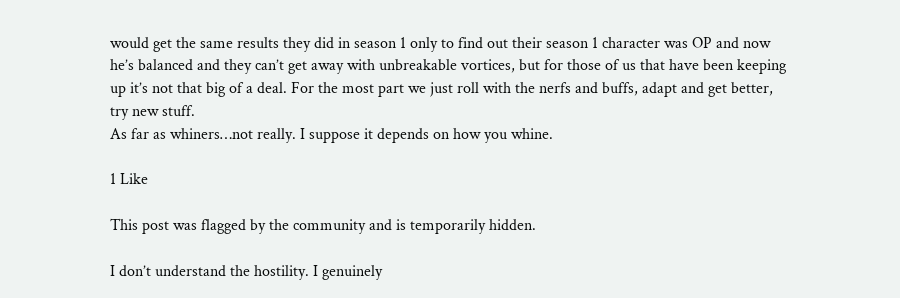would get the same results they did in season 1 only to find out their season 1 character was OP and now he’s balanced and they can’t get away with unbreakable vortices, but for those of us that have been keeping up it’s not that big of a deal. For the most part we just roll with the nerfs and buffs, adapt and get better, try new stuff.
As far as whiners…not really. I suppose it depends on how you whine.

1 Like

This post was flagged by the community and is temporarily hidden.

I don’t understand the hostility. I genuinely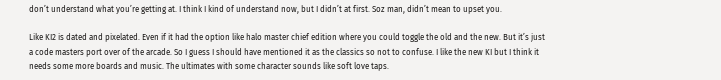don’t understand what you’re getting at. I think I kind of understand now, but I didn’t at first. Soz man, didn’t mean to upset you.

Like KI2 is dated and pixelated. Even if it had the option like halo master chief edition where you could toggle the old and the new. But it’s just a code masters port over of the arcade. So I guess I should have mentioned it as the classics so not to confuse. I like the new KI but I think it needs some more boards and music. The ultimates with some character sounds like soft love taps.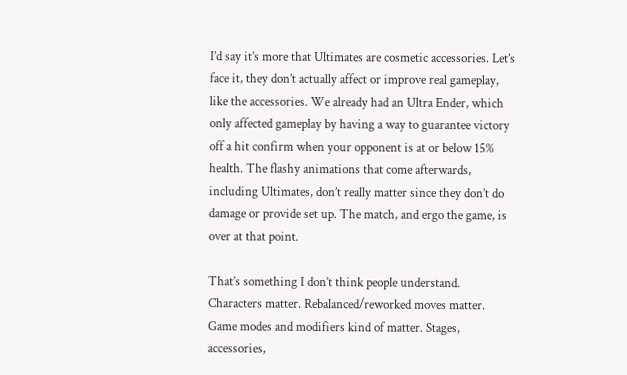I’d say it’s more that Ultimates are cosmetic accessories. Let’s face it, they don’t actually affect or improve real gameplay, like the accessories. We already had an Ultra Ender, which only affected gameplay by having a way to guarantee victory off a hit confirm when your opponent is at or below 15% health. The flashy animations that come afterwards, including Ultimates, don’t really matter since they don’t do damage or provide set up. The match, and ergo the game, is over at that point.

That’s something I don’t think people understand. Characters matter. Rebalanced/reworked moves matter. Game modes and modifiers kind of matter. Stages, accessories,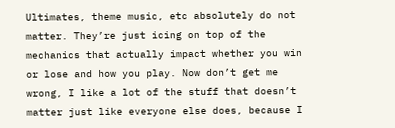Ultimates, theme music, etc absolutely do not matter. They’re just icing on top of the mechanics that actually impact whether you win or lose and how you play. Now don’t get me wrong, I like a lot of the stuff that doesn’t matter just like everyone else does, because I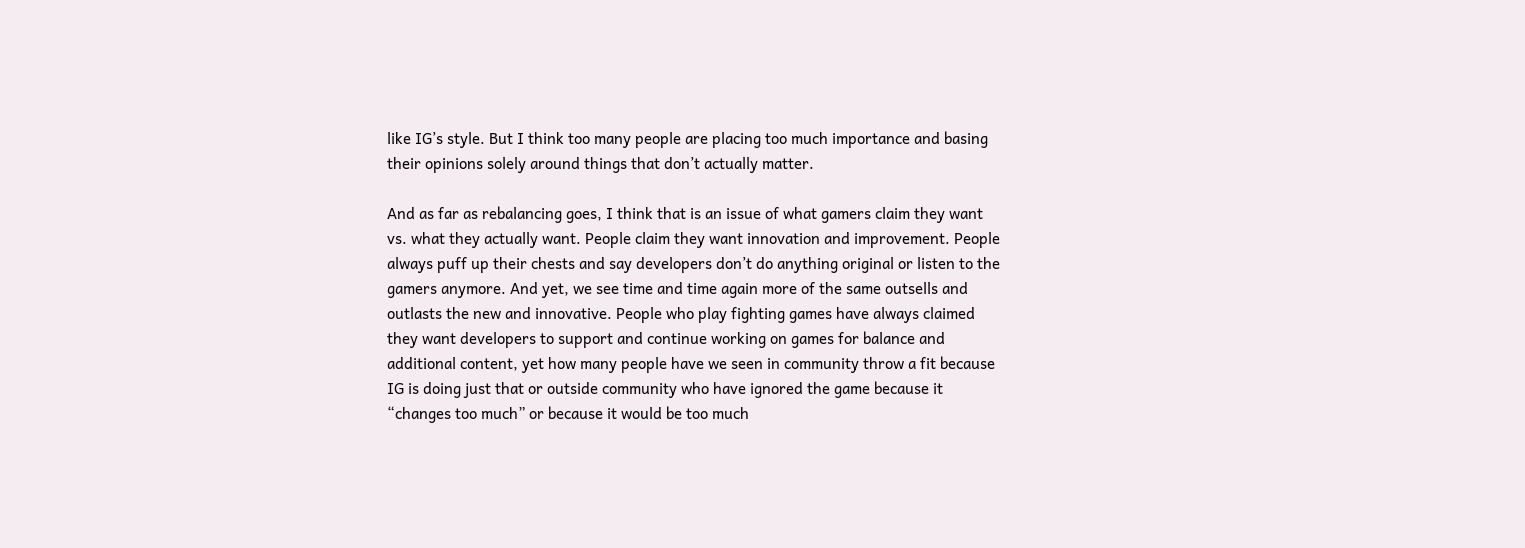like IG’s style. But I think too many people are placing too much importance and basing their opinions solely around things that don’t actually matter.

And as far as rebalancing goes, I think that is an issue of what gamers claim they want vs. what they actually want. People claim they want innovation and improvement. People always puff up their chests and say developers don’t do anything original or listen to the gamers anymore. And yet, we see time and time again more of the same outsells and outlasts the new and innovative. People who play fighting games have always claimed they want developers to support and continue working on games for balance and additional content, yet how many people have we seen in community throw a fit because IG is doing just that or outside community who have ignored the game because it “changes too much” or because it would be too much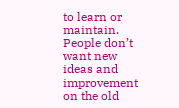to learn or maintain. People don’t want new ideas and improvement on the old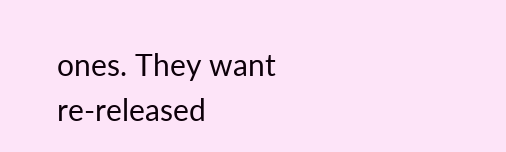ones. They want re-released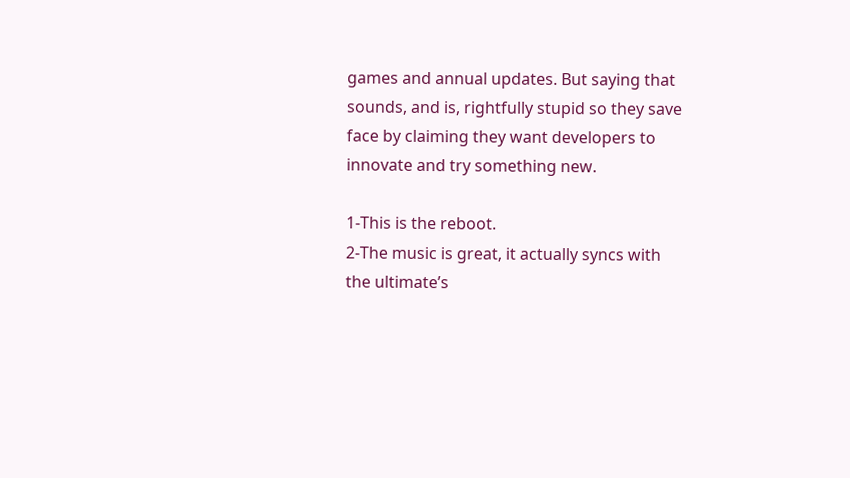games and annual updates. But saying that sounds, and is, rightfully stupid so they save face by claiming they want developers to innovate and try something new.

1-This is the reboot.
2-The music is great, it actually syncs with
the ultimate’s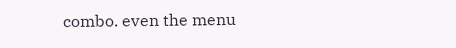combo. even the menu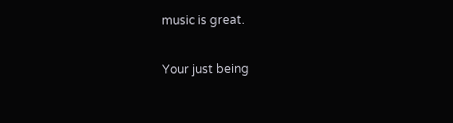music is great.

Your just being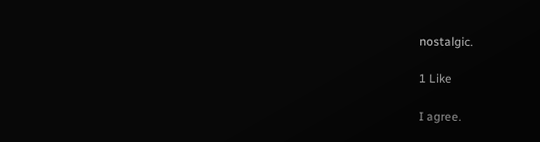nostalgic.

1 Like

I agree.